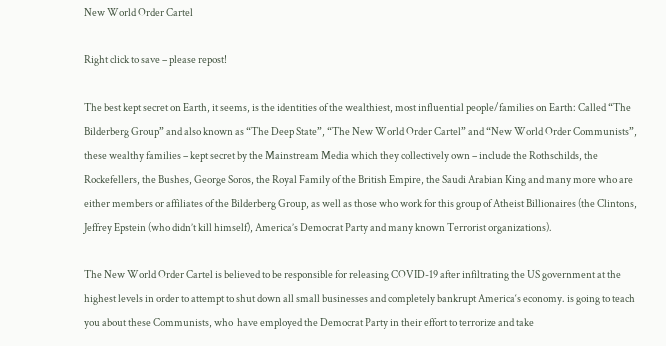New World Order Cartel

Right click to save – please repost!

The best kept secret on Earth, it seems, is the identities of the wealthiest, most influential people/families on Earth: Called “The Bilderberg Group” and also known as “The Deep State”, “The New World Order Cartel” and “New World Order Communists”, these wealthy families – kept secret by the Mainstream Media which they collectively own – include the Rothschilds, the Rockefellers, the Bushes, George Soros, the Royal Family of the British Empire, the Saudi Arabian King and many more who are either members or affiliates of the Bilderberg Group, as well as those who work for this group of Atheist Billionaires (the Clintons, Jeffrey Epstein (who didn’t kill himself), America’s Democrat Party and many known Terrorist organizations).

The New World Order Cartel is believed to be responsible for releasing COVID-19 after infiltrating the US government at the highest levels in order to attempt to shut down all small businesses and completely bankrupt America‘s economy. is going to teach you about these Communists, who  have employed the Democrat Party in their effort to terrorize and take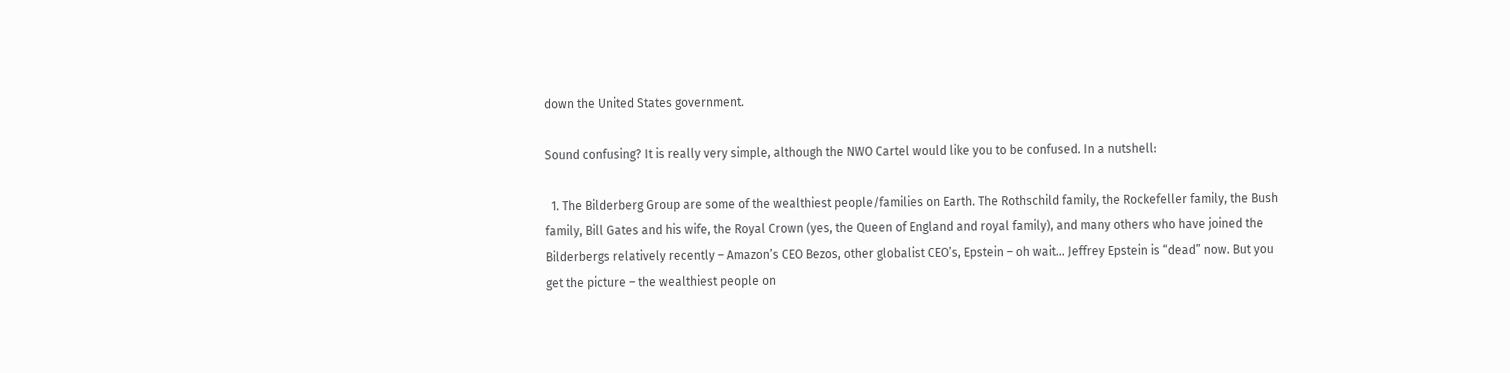down the United States government.

Sound confusing? It is really very simple, although the NWO Cartel would like you to be confused. In a nutshell:

  1. The Bilderberg Group are some of the wealthiest people/families on Earth. The Rothschild family, the Rockefeller family, the Bush family, Bill Gates and his wife, the Royal Crown (yes, the Queen of England and royal family), and many others who have joined the Bilderbergs relatively recently – Amazon’s CEO Bezos, other globalist CEO’s, Epstein – oh wait… Jeffrey Epstein is “dead” now. But you get the picture – the wealthiest people on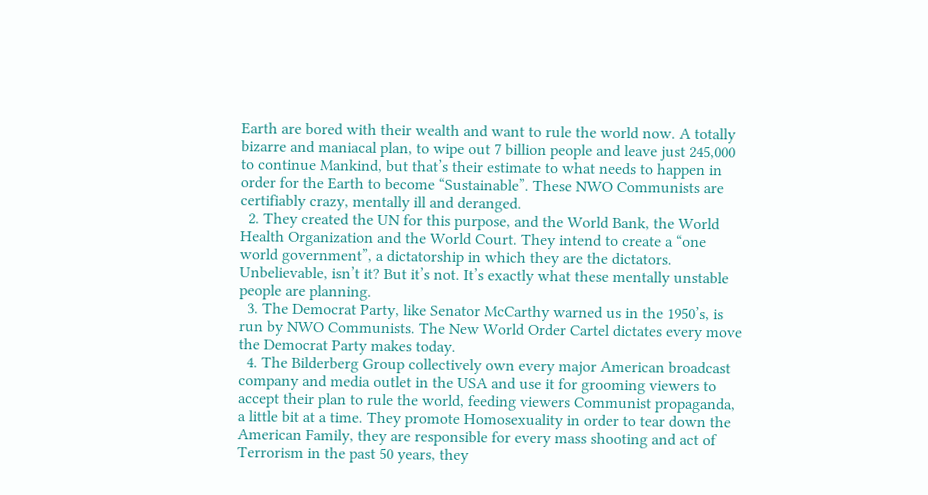Earth are bored with their wealth and want to rule the world now. A totally bizarre and maniacal plan, to wipe out 7 billion people and leave just 245,000 to continue Mankind, but that’s their estimate to what needs to happen in order for the Earth to become “Sustainable”. These NWO Communists are certifiably crazy, mentally ill and deranged.
  2. They created the UN for this purpose, and the World Bank, the World Health Organization and the World Court. They intend to create a “one world government”, a dictatorship in which they are the dictators. Unbelievable, isn’t it? But it’s not. It’s exactly what these mentally unstable people are planning.
  3. The Democrat Party, like Senator McCarthy warned us in the 1950’s, is run by NWO Communists. The New World Order Cartel dictates every move the Democrat Party makes today.
  4. The Bilderberg Group collectively own every major American broadcast company and media outlet in the USA and use it for grooming viewers to accept their plan to rule the world, feeding viewers Communist propaganda, a little bit at a time. They promote Homosexuality in order to tear down the American Family, they are responsible for every mass shooting and act of Terrorism in the past 50 years, they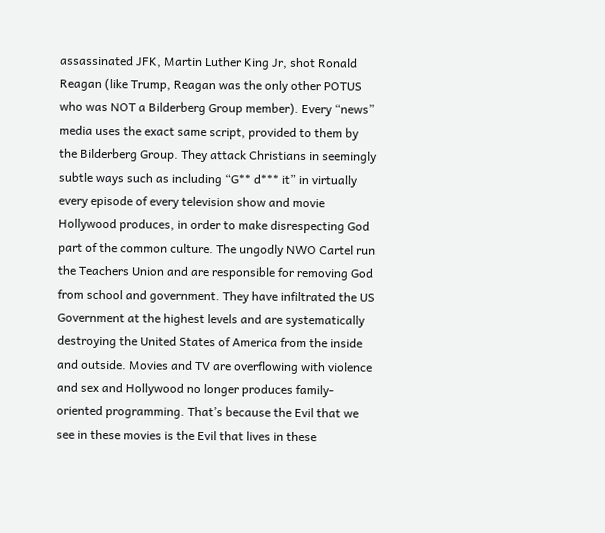assassinated JFK, Martin Luther King Jr, shot Ronald Reagan (like Trump, Reagan was the only other POTUS who was NOT a Bilderberg Group member). Every “news” media uses the exact same script, provided to them by the Bilderberg Group. They attack Christians in seemingly subtle ways such as including “G** d*** it” in virtually every episode of every television show and movie Hollywood produces, in order to make disrespecting God part of the common culture. The ungodly NWO Cartel run the Teachers Union and are responsible for removing God from school and government. They have infiltrated the US Government at the highest levels and are systematically destroying the United States of America from the inside and outside. Movies and TV are overflowing with violence and sex and Hollywood no longer produces family-oriented programming. That’s because the Evil that we see in these movies is the Evil that lives in these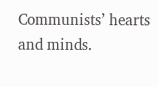Communists’ hearts and minds.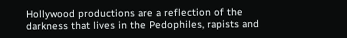Hollywood productions are a reflection of the darkness that lives in the Pedophiles, rapists and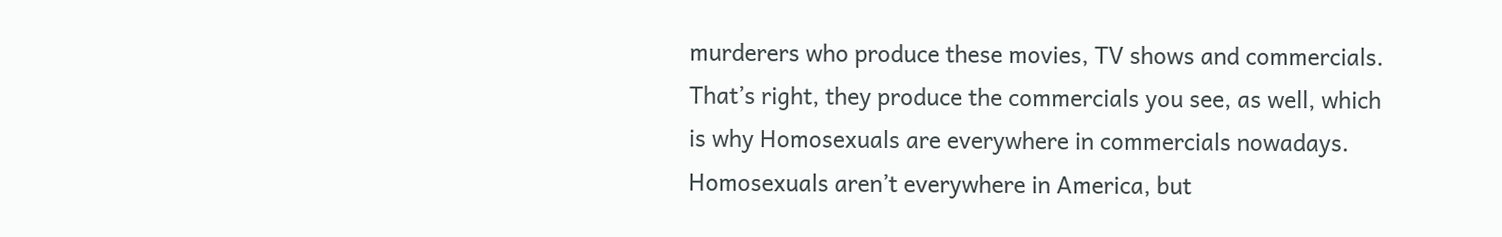murderers who produce these movies, TV shows and commercials. That’s right, they produce the commercials you see, as well, which is why Homosexuals are everywhere in commercials nowadays. Homosexuals aren’t everywhere in America, but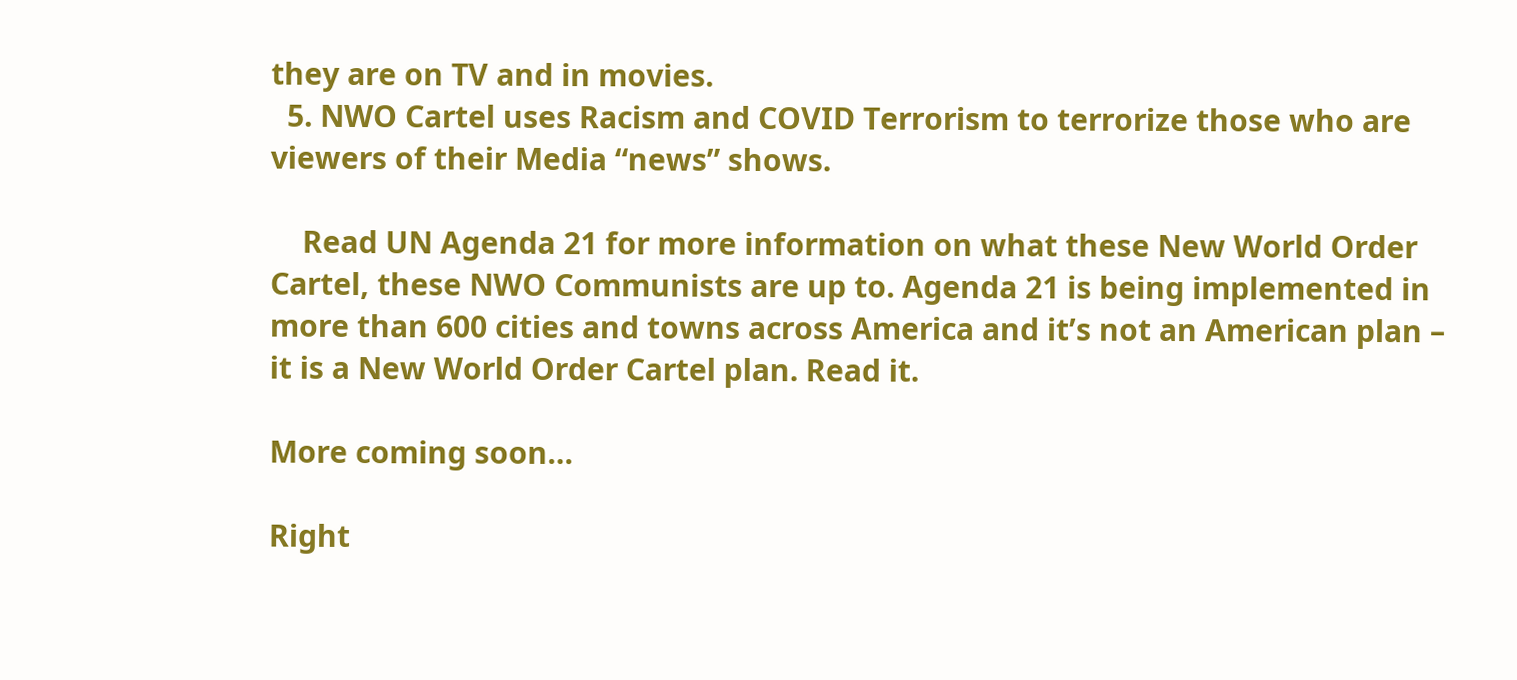they are on TV and in movies.
  5. NWO Cartel uses Racism and COVID Terrorism to terrorize those who are viewers of their Media “news” shows.

    Read UN Agenda 21 for more information on what these New World Order Cartel, these NWO Communists are up to. Agenda 21 is being implemented in more than 600 cities and towns across America and it’s not an American plan – it is a New World Order Cartel plan. Read it.

More coming soon…

Right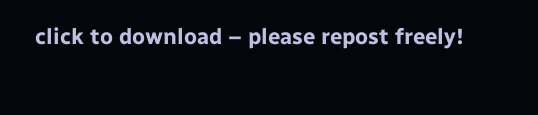click to download – please repost freely!